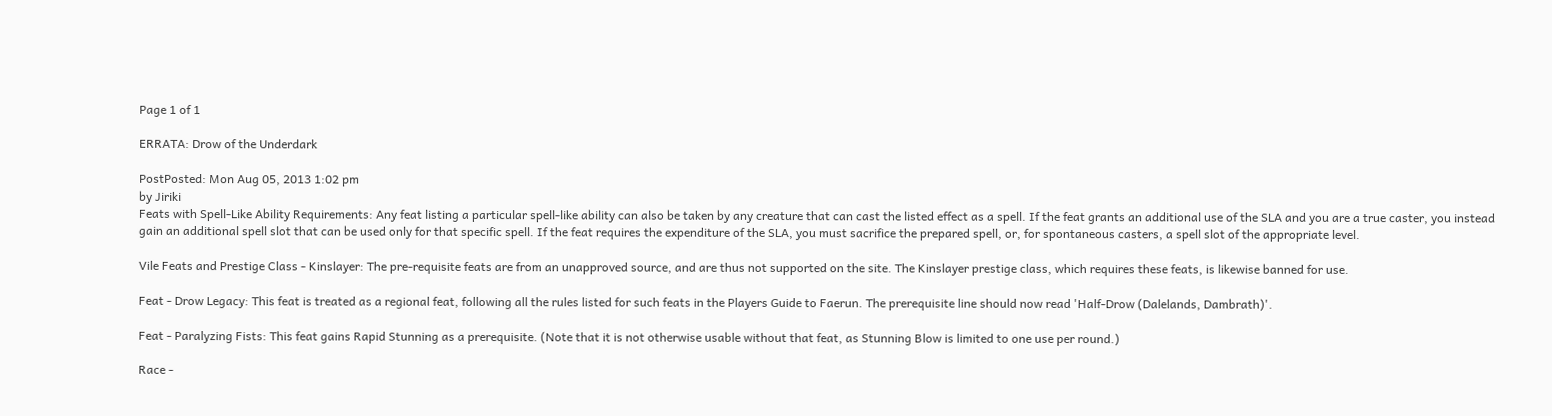Page 1 of 1

ERRATA: Drow of the Underdark

PostPosted: Mon Aug 05, 2013 1:02 pm
by Jiriki
Feats with Spell-Like Ability Requirements: Any feat listing a particular spell-like ability can also be taken by any creature that can cast the listed effect as a spell. If the feat grants an additional use of the SLA and you are a true caster, you instead gain an additional spell slot that can be used only for that specific spell. If the feat requires the expenditure of the SLA, you must sacrifice the prepared spell, or, for spontaneous casters, a spell slot of the appropriate level.

Vile Feats and Prestige Class - Kinslayer: The pre-requisite feats are from an unapproved source, and are thus not supported on the site. The Kinslayer prestige class, which requires these feats, is likewise banned for use.

Feat - Drow Legacy: This feat is treated as a regional feat, following all the rules listed for such feats in the Players Guide to Faerun. The prerequisite line should now read 'Half-Drow (Dalelands, Dambrath)'.

Feat - Paralyzing Fists: This feat gains Rapid Stunning as a prerequisite. (Note that it is not otherwise usable without that feat, as Stunning Blow is limited to one use per round.)

Race -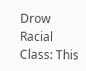Drow Racial Class: This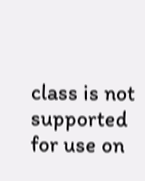class is not supported for use on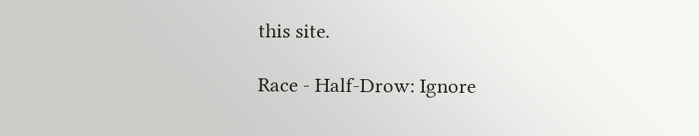this site.

Race - Half-Drow: Ignore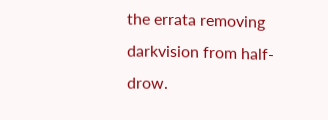the errata removing darkvision from half-drow.